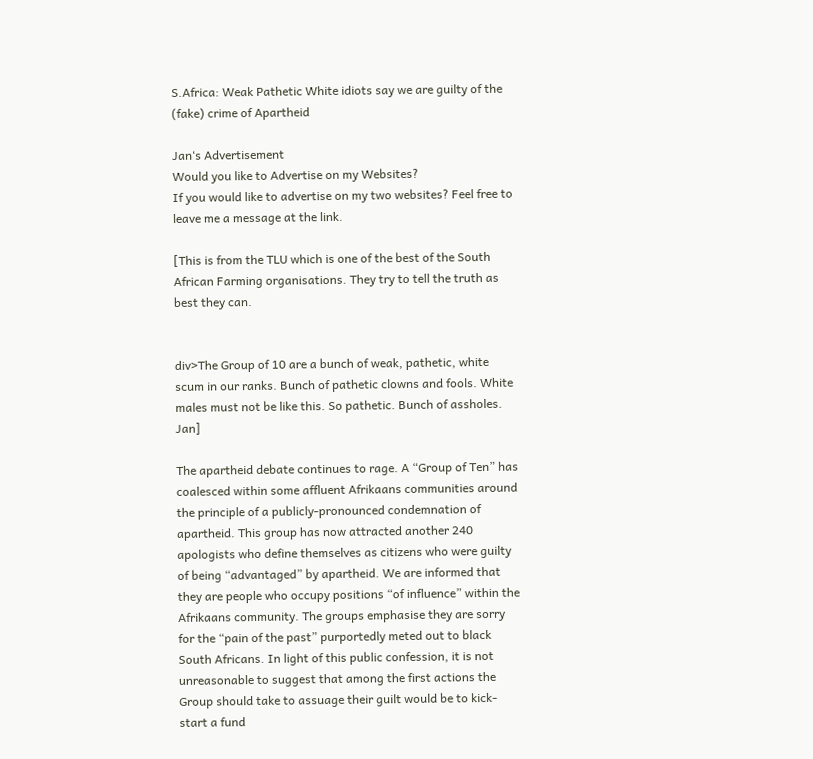S.Africa: Weak Pathetic White idiots say we are guilty of the (fake) crime of Apartheid

Jan‘s Advertisement
Would you like to Advertise on my Websites?
If you would like to advertise on my two websites? Feel free to leave me a message at the link.

[This is from the TLU which is one of the best of the South African Farming organisations. They try to tell the truth as best they can.


div>The Group of 10 are a bunch of weak, pathetic, white scum in our ranks. Bunch of pathetic clowns and fools. White males must not be like this. So pathetic. Bunch of assholes. Jan]

The apartheid debate continues to rage. A “Group of Ten” has coalesced within some affluent Afrikaans communities around the principle of a publicly-pronounced condemnation of apartheid. This group has now attracted another 240 apologists who define themselves as citizens who were guilty of being “advantaged” by apartheid. We are informed that they are people who occupy positions “of influence” within the Afrikaans community. The groups emphasise they are sorry for the “pain of the past” purportedly meted out to black South Africans. In light of this public confession, it is not unreasonable to suggest that among the first actions the Group should take to assuage their guilt would be to kick-start a fund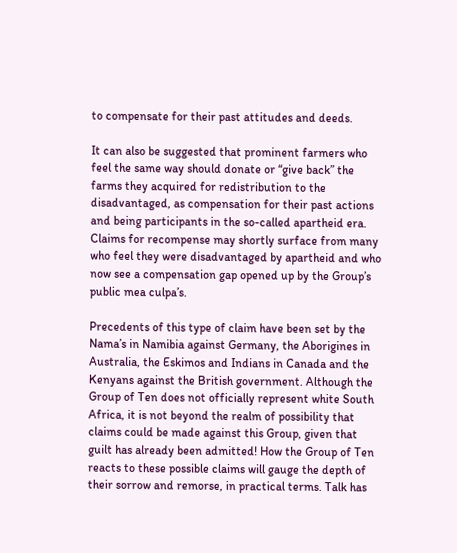to compensate for their past attitudes and deeds.

It can also be suggested that prominent farmers who feel the same way should donate or “give back” the farms they acquired for redistribution to the disadvantaged, as compensation for their past actions and being participants in the so-called apartheid era. Claims for recompense may shortly surface from many who feel they were disadvantaged by apartheid and who now see a compensation gap opened up by the Group’s public mea culpa’s.

Precedents of this type of claim have been set by the Nama’s in Namibia against Germany, the Aborigines in Australia, the Eskimos and Indians in Canada and the Kenyans against the British government. Although the Group of Ten does not officially represent white South Africa, it is not beyond the realm of possibility that claims could be made against this Group, given that guilt has already been admitted! How the Group of Ten reacts to these possible claims will gauge the depth of their sorrow and remorse, in practical terms. Talk has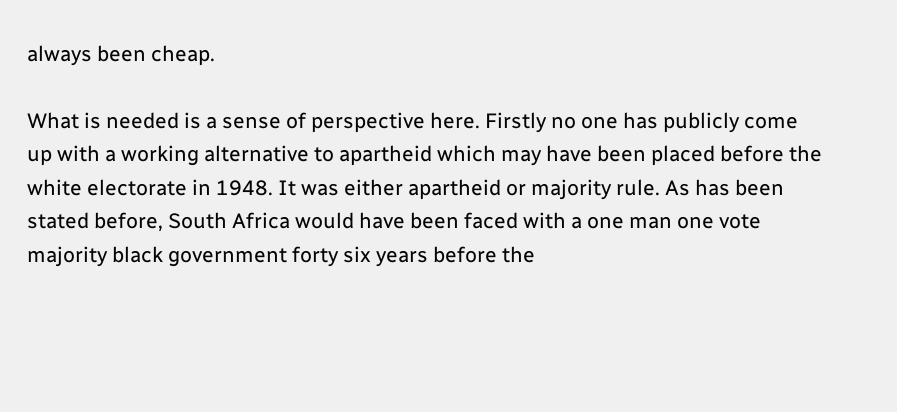always been cheap.

What is needed is a sense of perspective here. Firstly no one has publicly come up with a working alternative to apartheid which may have been placed before the white electorate in 1948. It was either apartheid or majority rule. As has been stated before, South Africa would have been faced with a one man one vote majority black government forty six years before the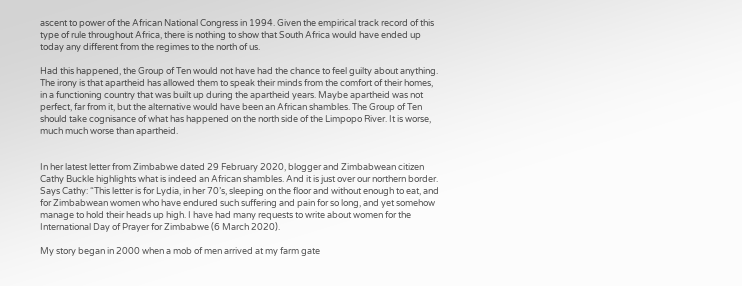ascent to power of the African National Congress in 1994. Given the empirical track record of this type of rule throughout Africa, there is nothing to show that South Africa would have ended up today any different from the regimes to the north of us.

Had this happened, the Group of Ten would not have had the chance to feel guilty about anything. The irony is that apartheid has allowed them to speak their minds from the comfort of their homes, in a functioning country that was built up during the apartheid years. Maybe apartheid was not perfect, far from it, but the alternative would have been an African shambles. The Group of Ten should take cognisance of what has happened on the north side of the Limpopo River. It is worse, much much worse than apartheid.


In her latest letter from Zimbabwe dated 29 February 2020, blogger and Zimbabwean citizen Cathy Buckle highlights what is indeed an African shambles. And it is just over our northern border. Says Cathy: “This letter is for Lydia, in her 70’s, sleeping on the floor and without enough to eat, and for Zimbabwean women who have endured such suffering and pain for so long, and yet somehow manage to hold their heads up high. I have had many requests to write about women for the International Day of Prayer for Zimbabwe (6 March 2020).

My story began in 2000 when a mob of men arrived at my farm gate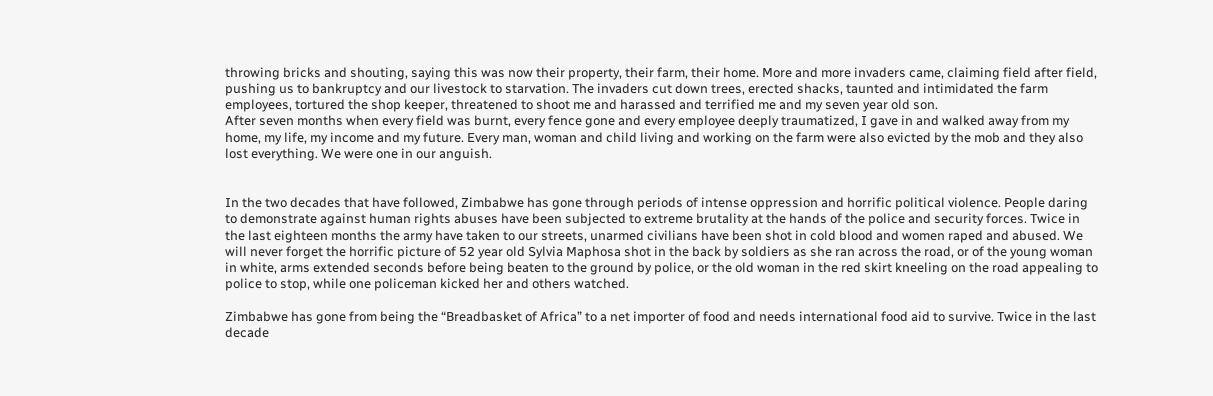throwing bricks and shouting, saying this was now their property, their farm, their home. More and more invaders came, claiming field after field, pushing us to bankruptcy and our livestock to starvation. The invaders cut down trees, erected shacks, taunted and intimidated the farm employees, tortured the shop keeper, threatened to shoot me and harassed and terrified me and my seven year old son.
After seven months when every field was burnt, every fence gone and every employee deeply traumatized, I gave in and walked away from my home, my life, my income and my future. Every man, woman and child living and working on the farm were also evicted by the mob and they also lost everything. We were one in our anguish.


In the two decades that have followed, Zimbabwe has gone through periods of intense oppression and horrific political violence. People daring to demonstrate against human rights abuses have been subjected to extreme brutality at the hands of the police and security forces. Twice in the last eighteen months the army have taken to our streets, unarmed civilians have been shot in cold blood and women raped and abused. We will never forget the horrific picture of 52 year old Sylvia Maphosa shot in the back by soldiers as she ran across the road, or of the young woman in white, arms extended seconds before being beaten to the ground by police, or the old woman in the red skirt kneeling on the road appealing to police to stop, while one policeman kicked her and others watched.

Zimbabwe has gone from being the “Breadbasket of Africa” to a net importer of food and needs international food aid to survive. Twice in the last decade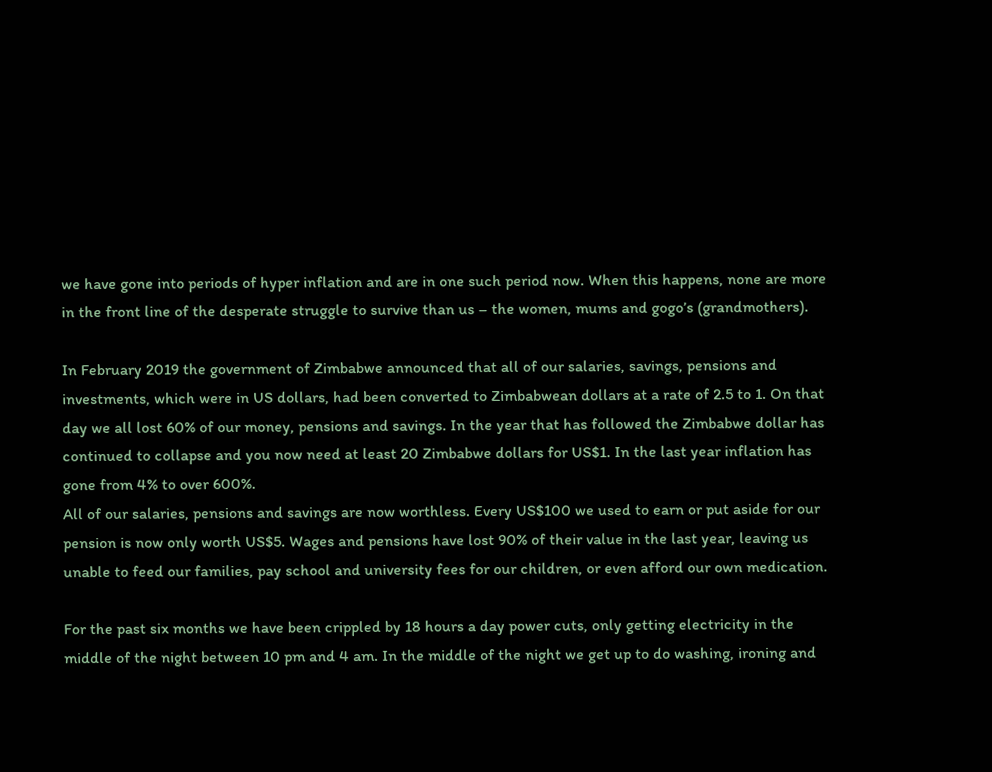we have gone into periods of hyper inflation and are in one such period now. When this happens, none are more in the front line of the desperate struggle to survive than us – the women, mums and gogo’s (grandmothers).

In February 2019 the government of Zimbabwe announced that all of our salaries, savings, pensions and investments, which were in US dollars, had been converted to Zimbabwean dollars at a rate of 2.5 to 1. On that day we all lost 60% of our money, pensions and savings. In the year that has followed the Zimbabwe dollar has continued to collapse and you now need at least 20 Zimbabwe dollars for US$1. In the last year inflation has gone from 4% to over 600%.
All of our salaries, pensions and savings are now worthless. Every US$100 we used to earn or put aside for our pension is now only worth US$5. Wages and pensions have lost 90% of their value in the last year, leaving us unable to feed our families, pay school and university fees for our children, or even afford our own medication.

For the past six months we have been crippled by 18 hours a day power cuts, only getting electricity in the middle of the night between 10 pm and 4 am. In the middle of the night we get up to do washing, ironing and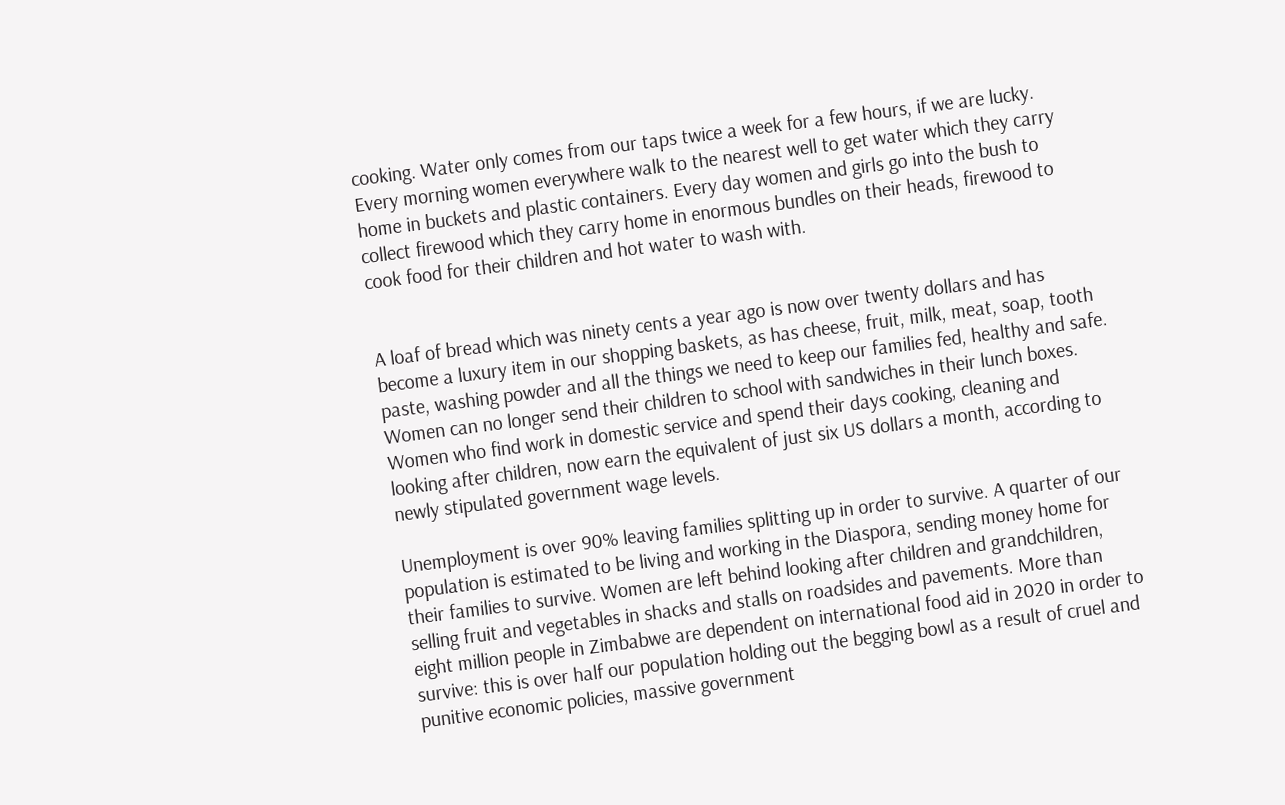cooking. Water only comes from our taps twice a week for a few hours, if we are lucky. Every morning women everywhere walk to the nearest well to get water which they carry home in buckets and plastic containers. Every day women and girls go into the bush to collect firewood which they carry home in enormous bundles on their heads, firewood to cook food for their children and hot water to wash with.


A loaf of bread which was ninety cents a year ago is now over twenty dollars and has become a luxury item in our shopping baskets, as has cheese, fruit, milk, meat, soap, tooth paste, washing powder and all the things we need to keep our families fed, healthy and safe. Women can no longer send their children to school with sandwiches in their lunch boxes. Women who find work in domestic service and spend their days cooking, cleaning and looking after children, now earn the equivalent of just six US dollars a month, according to newly stipulated government wage levels.

Unemployment is over 90% leaving families splitting up in order to survive. A quarter of our population is estimated to be living and working in the Diaspora, sending money home for their families to survive. Women are left behind looking after children and grandchildren, selling fruit and vegetables in shacks and stalls on roadsides and pavements. More than eight million people in Zimbabwe are dependent on international food aid in 2020 in order to survive: this is over half our population holding out the begging bowl as a result of cruel and punitive economic policies, massive government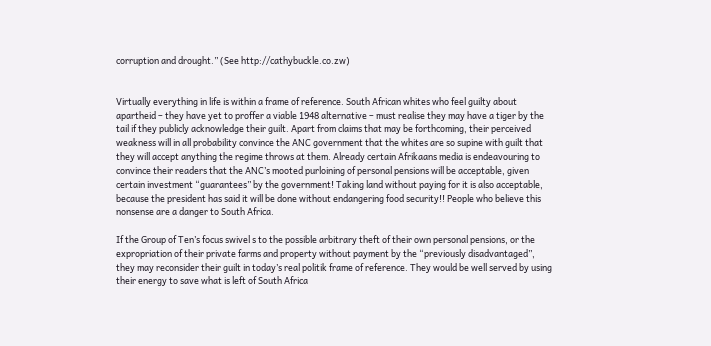corruption and drought.” (See http://cathybuckle.co.zw)


Virtually everything in life is within a frame of reference. South African whites who feel guilty about apartheid – they have yet to proffer a viable 1948 alternative – must realise they may have a tiger by the tail if they publicly acknowledge their guilt. Apart from claims that may be forthcoming, their perceived weakness will in all probability convince the ANC government that the whites are so supine with guilt that they will accept anything the regime throws at them. Already certain Afrikaans media is endeavouring to convince their readers that the ANC’s mooted purloining of personal pensions will be acceptable, given certain investment “guarantees” by the government! Taking land without paying for it is also acceptable, because the president has said it will be done without endangering food security!! People who believe this nonsense are a danger to South Africa.

If the Group of Ten’s focus swivel s to the possible arbitrary theft of their own personal pensions, or the expropriation of their private farms and property without payment by the “previously disadvantaged”, they may reconsider their guilt in today’s real politik frame of reference. They would be well served by using their energy to save what is left of South Africa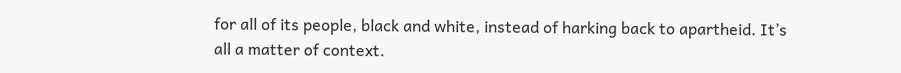for all of its people, black and white, instead of harking back to apartheid. It’s all a matter of context.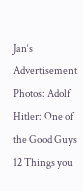Jan‘s Advertisement
Photos: Adolf Hitler: One of the Good Guys 12 Things you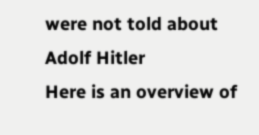were not told about Adolf Hitler
Here is an overview of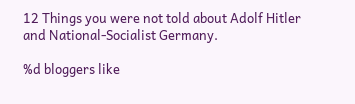12 Things you were not told about Adolf Hitler and National-Socialist Germany.

%d bloggers like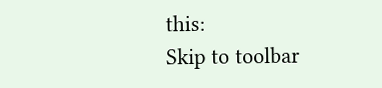this:
Skip to toolbar